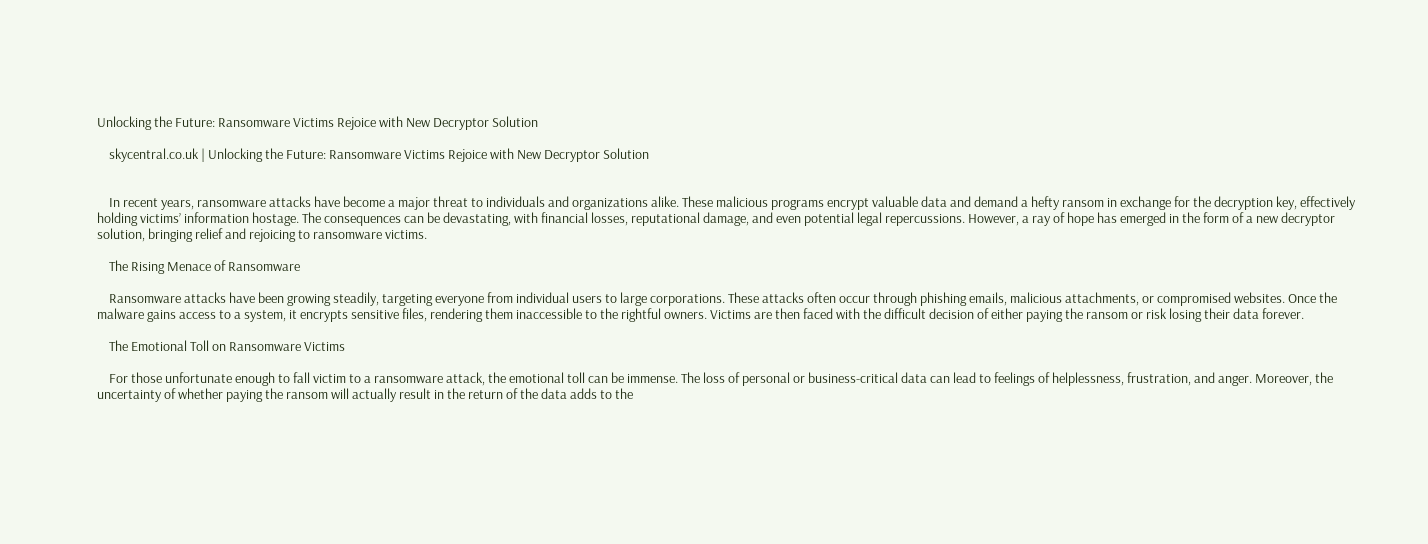Unlocking the Future: Ransomware Victims Rejoice with New Decryptor Solution

    skycentral.co.uk | Unlocking the Future: Ransomware Victims Rejoice with New Decryptor Solution


    In recent years, ransomware attacks have become a major threat to individuals and organizations alike. These malicious programs encrypt valuable data and demand a hefty ransom in exchange for the decryption key, effectively holding victims’ information hostage. The consequences can be devastating, with financial losses, reputational damage, and even potential legal repercussions. However, a ray of hope has emerged in the form of a new decryptor solution, bringing relief and rejoicing to ransomware victims.

    The Rising Menace of Ransomware

    Ransomware attacks have been growing steadily, targeting everyone from individual users to large corporations. These attacks often occur through phishing emails, malicious attachments, or compromised websites. Once the malware gains access to a system, it encrypts sensitive files, rendering them inaccessible to the rightful owners. Victims are then faced with the difficult decision of either paying the ransom or risk losing their data forever.

    The Emotional Toll on Ransomware Victims

    For those unfortunate enough to fall victim to a ransomware attack, the emotional toll can be immense. The loss of personal or business-critical data can lead to feelings of helplessness, frustration, and anger. Moreover, the uncertainty of whether paying the ransom will actually result in the return of the data adds to the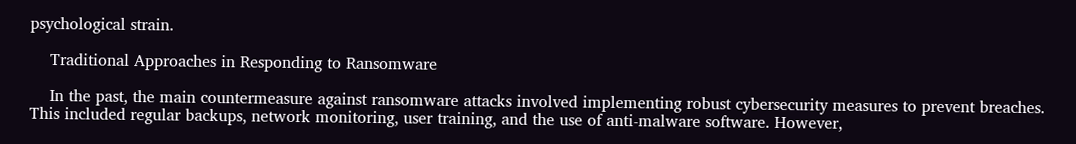psychological strain.

    Traditional Approaches in Responding to Ransomware

    In the past, the main countermeasure against ransomware attacks involved implementing robust cybersecurity measures to prevent breaches. This included regular backups, network monitoring, user training, and the use of anti-malware software. However,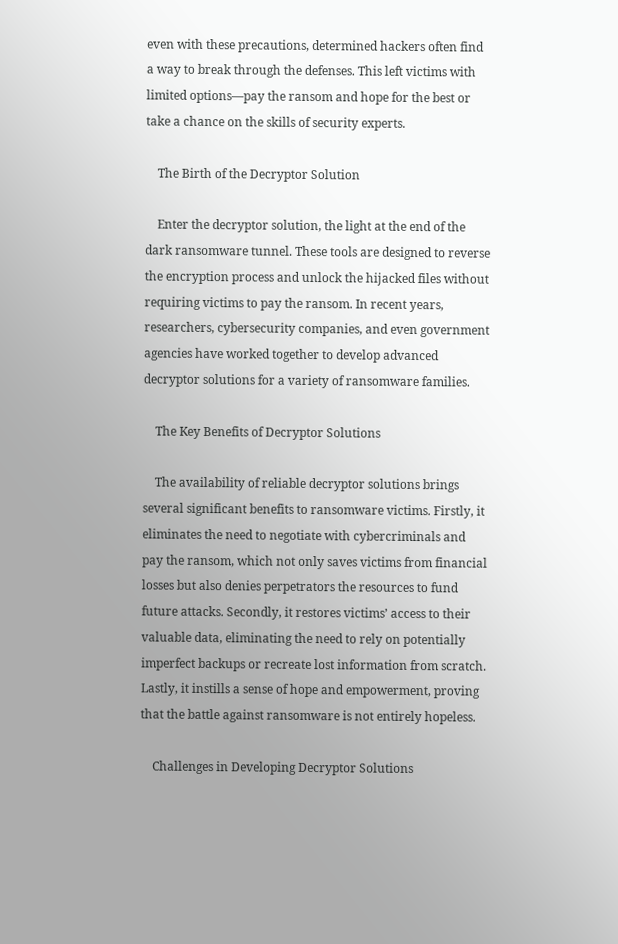even with these precautions, determined hackers often find a way to break through the defenses. This left victims with limited options—pay the ransom and hope for the best or take a chance on the skills of security experts.

    The Birth of the Decryptor Solution

    Enter the decryptor solution, the light at the end of the dark ransomware tunnel. These tools are designed to reverse the encryption process and unlock the hijacked files without requiring victims to pay the ransom. In recent years, researchers, cybersecurity companies, and even government agencies have worked together to develop advanced decryptor solutions for a variety of ransomware families.

    The Key Benefits of Decryptor Solutions

    The availability of reliable decryptor solutions brings several significant benefits to ransomware victims. Firstly, it eliminates the need to negotiate with cybercriminals and pay the ransom, which not only saves victims from financial losses but also denies perpetrators the resources to fund future attacks. Secondly, it restores victims’ access to their valuable data, eliminating the need to rely on potentially imperfect backups or recreate lost information from scratch. Lastly, it instills a sense of hope and empowerment, proving that the battle against ransomware is not entirely hopeless.

    Challenges in Developing Decryptor Solutions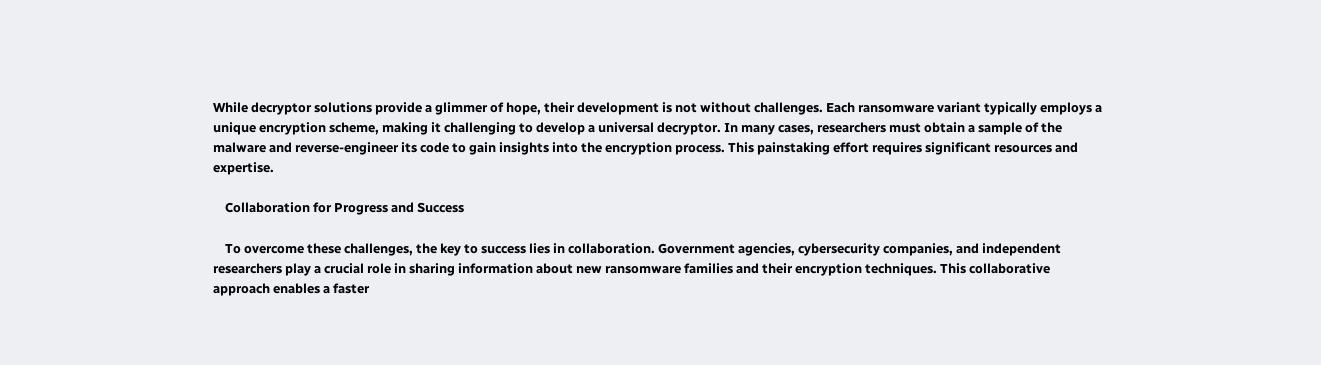While decryptor solutions provide a glimmer of hope, their development is not without challenges. Each ransomware variant typically employs a unique encryption scheme, making it challenging to develop a universal decryptor. In many cases, researchers must obtain a sample of the malware and reverse-engineer its code to gain insights into the encryption process. This painstaking effort requires significant resources and expertise.

    Collaboration for Progress and Success

    To overcome these challenges, the key to success lies in collaboration. Government agencies, cybersecurity companies, and independent researchers play a crucial role in sharing information about new ransomware families and their encryption techniques. This collaborative approach enables a faster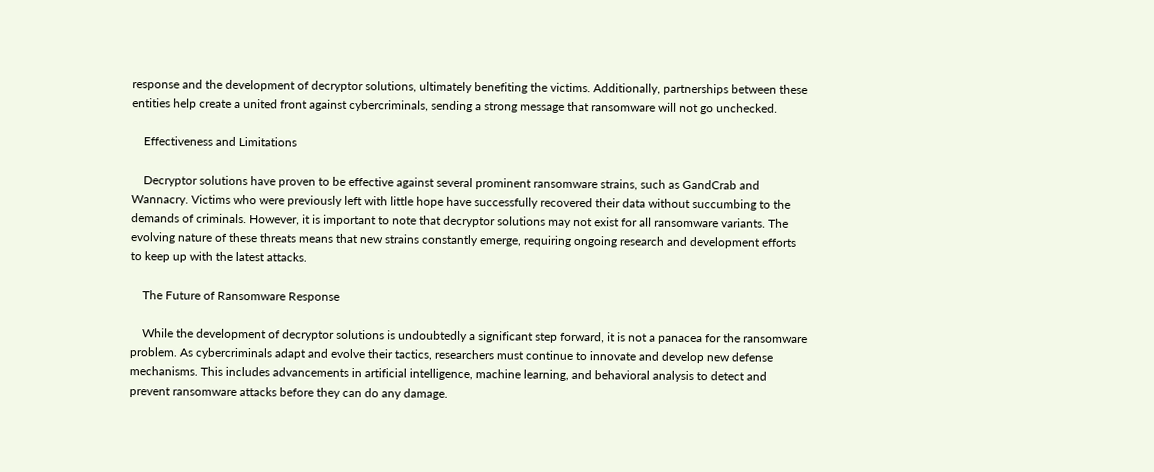response and the development of decryptor solutions, ultimately benefiting the victims. Additionally, partnerships between these entities help create a united front against cybercriminals, sending a strong message that ransomware will not go unchecked.

    Effectiveness and Limitations

    Decryptor solutions have proven to be effective against several prominent ransomware strains, such as GandCrab and Wannacry. Victims who were previously left with little hope have successfully recovered their data without succumbing to the demands of criminals. However, it is important to note that decryptor solutions may not exist for all ransomware variants. The evolving nature of these threats means that new strains constantly emerge, requiring ongoing research and development efforts to keep up with the latest attacks.

    The Future of Ransomware Response

    While the development of decryptor solutions is undoubtedly a significant step forward, it is not a panacea for the ransomware problem. As cybercriminals adapt and evolve their tactics, researchers must continue to innovate and develop new defense mechanisms. This includes advancements in artificial intelligence, machine learning, and behavioral analysis to detect and prevent ransomware attacks before they can do any damage.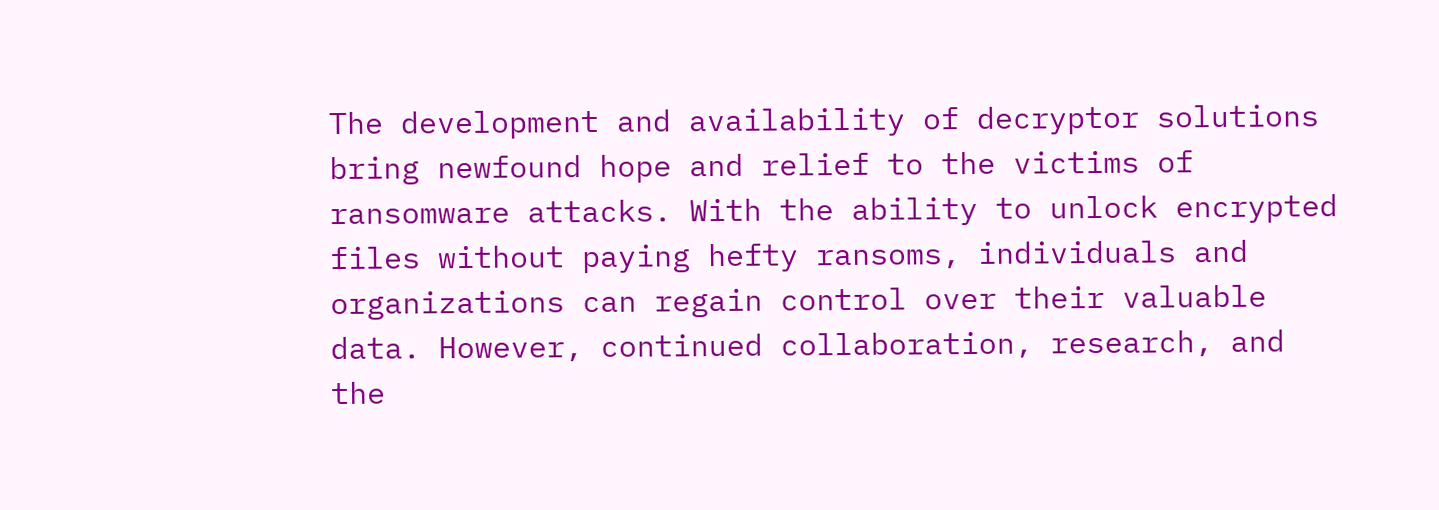The development and availability of decryptor solutions bring newfound hope and relief to the victims of ransomware attacks. With the ability to unlock encrypted files without paying hefty ransoms, individuals and organizations can regain control over their valuable data. However, continued collaboration, research, and the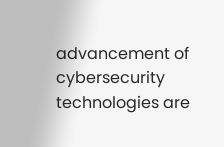advancement of cybersecurity technologies are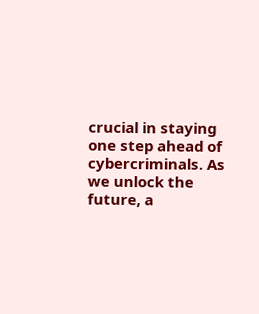crucial in staying one step ahead of cybercriminals. As we unlock the future, a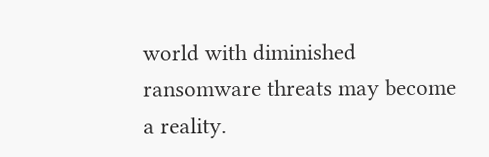world with diminished ransomware threats may become a reality.